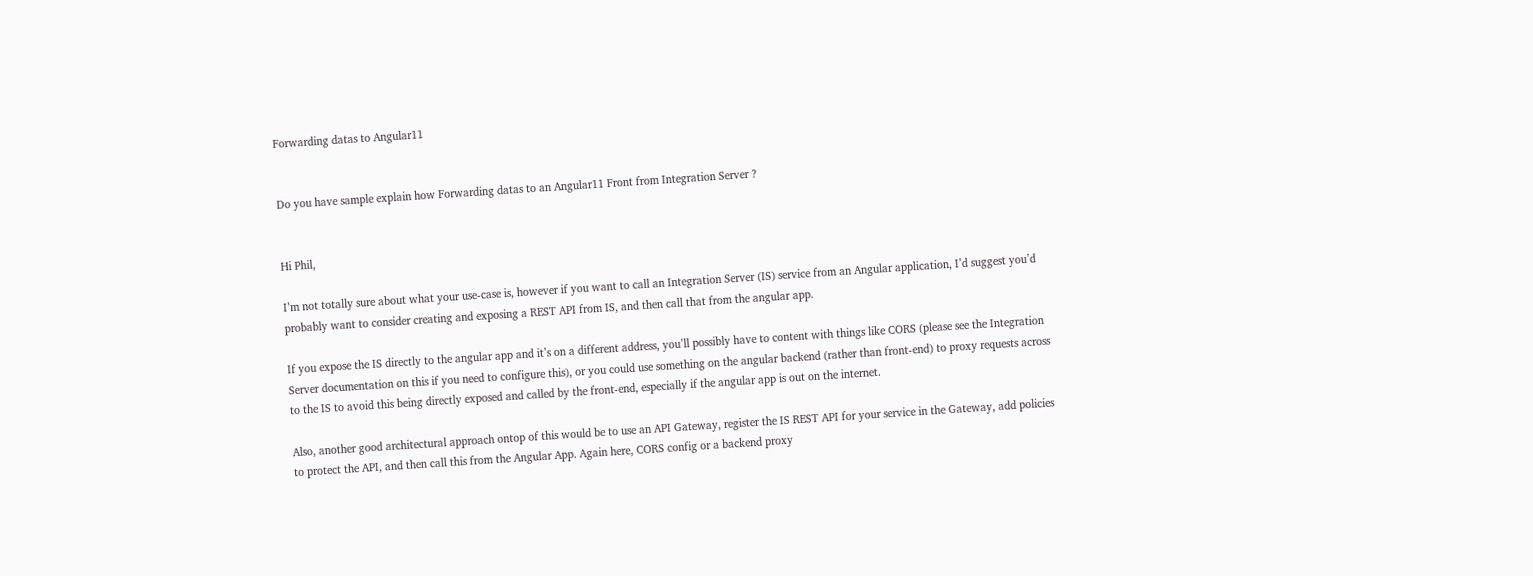Forwarding datas to Angular11


Do you have sample explain how Forwarding datas to an Angular11 Front from Integration Server ?


Hi Phil,

I’m not totally sure about what your use-case is, however if you want to call an Integration Server (IS) service from an Angular application, I’d suggest you’d probably want to consider creating and exposing a REST API from IS, and then call that from the angular app.

If you expose the IS directly to the angular app and it’s on a different address, you’ll possibly have to content with things like CORS (please see the Integration Server documentation on this if you need to configure this), or you could use something on the angular backend (rather than front-end) to proxy requests across to the IS to avoid this being directly exposed and called by the front-end, especially if the angular app is out on the internet.

Also, another good architectural approach ontop of this would be to use an API Gateway, register the IS REST API for your service in the Gateway, add policies to protect the API, and then call this from the Angular App. Again here, CORS config or a backend proxy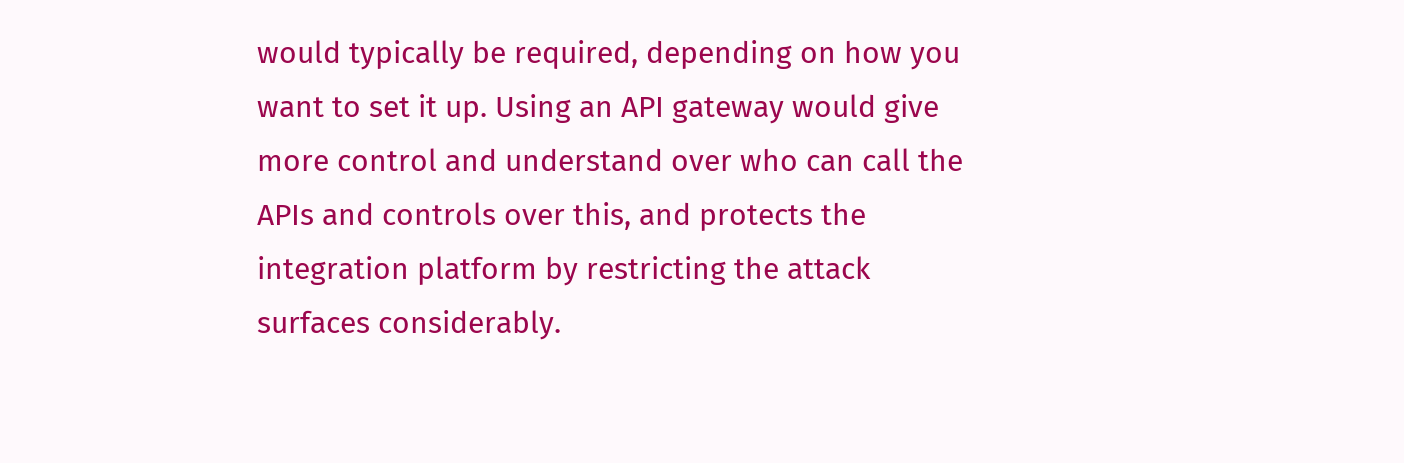would typically be required, depending on how you want to set it up. Using an API gateway would give more control and understand over who can call the APIs and controls over this, and protects the integration platform by restricting the attack surfaces considerably.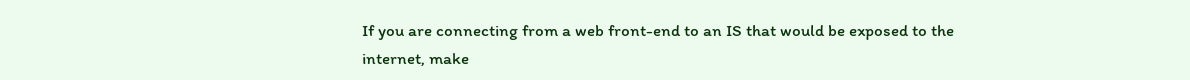If you are connecting from a web front-end to an IS that would be exposed to the internet, make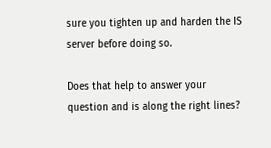sure you tighten up and harden the IS server before doing so.

Does that help to answer your question and is along the right lines?